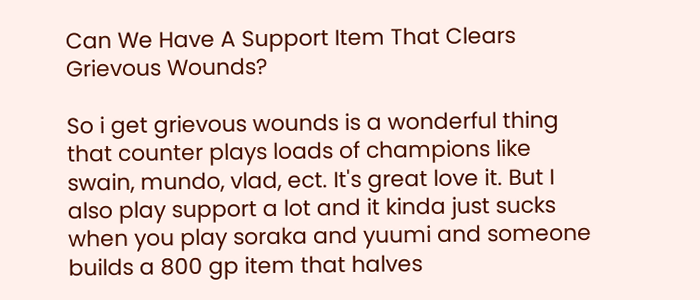Can We Have A Support Item That Clears Grievous Wounds?

So i get grievous wounds is a wonderful thing that counter plays loads of champions like swain, mundo, vlad, ect. It's great love it. But I also play support a lot and it kinda just sucks when you play soraka and yuumi and someone builds a 800 gp item that halves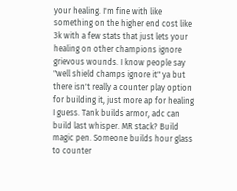your healing. I'm fine with like something on the higher end cost like 3k with a few stats that just lets your healing on other champions ignore grievous wounds. I know people say "well shield champs ignore it" ya but there isn't really a counter play option for building it, just more ap for healing I guess. Tank builds armor, adc can build last whisper. MR stack? Build magic pen. Someone builds hour glass to counter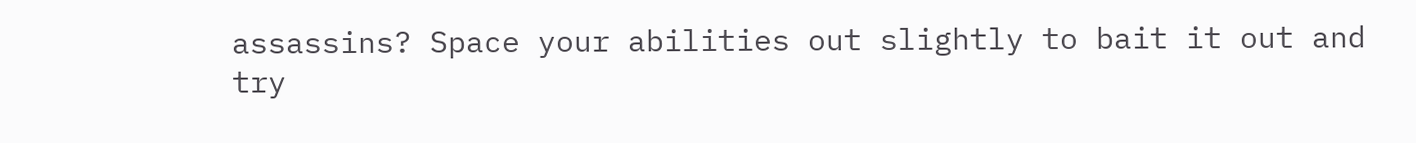assassins? Space your abilities out slightly to bait it out and try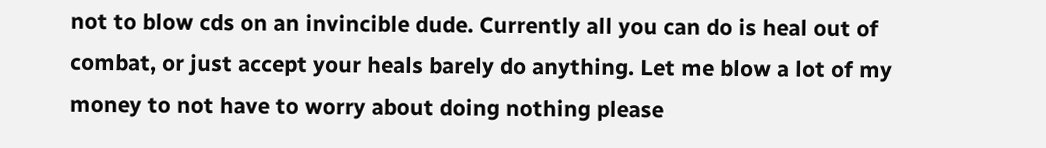not to blow cds on an invincible dude. Currently all you can do is heal out of combat, or just accept your heals barely do anything. Let me blow a lot of my money to not have to worry about doing nothing please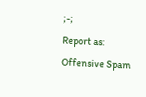;-;
Report as:
Offensive Spam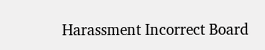Harassment Incorrect Board